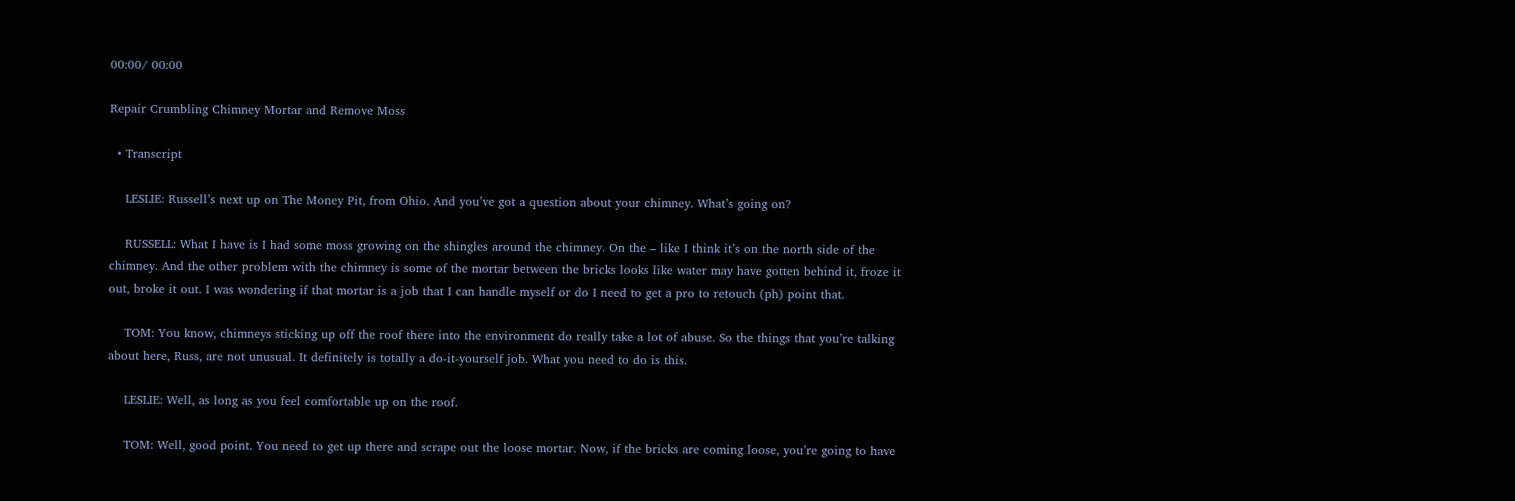00:00/ 00:00

Repair Crumbling Chimney Mortar and Remove Moss

  • Transcript

    LESLIE: Russell’s next up on The Money Pit, from Ohio. And you’ve got a question about your chimney. What’s going on?

    RUSSELL: What I have is I had some moss growing on the shingles around the chimney. On the – like I think it’s on the north side of the chimney. And the other problem with the chimney is some of the mortar between the bricks looks like water may have gotten behind it, froze it out, broke it out. I was wondering if that mortar is a job that I can handle myself or do I need to get a pro to retouch (ph) point that.

    TOM: You know, chimneys sticking up off the roof there into the environment do really take a lot of abuse. So the things that you’re talking about here, Russ, are not unusual. It definitely is totally a do-it-yourself job. What you need to do is this.

    LESLIE: Well, as long as you feel comfortable up on the roof.

    TOM: Well, good point. You need to get up there and scrape out the loose mortar. Now, if the bricks are coming loose, you’re going to have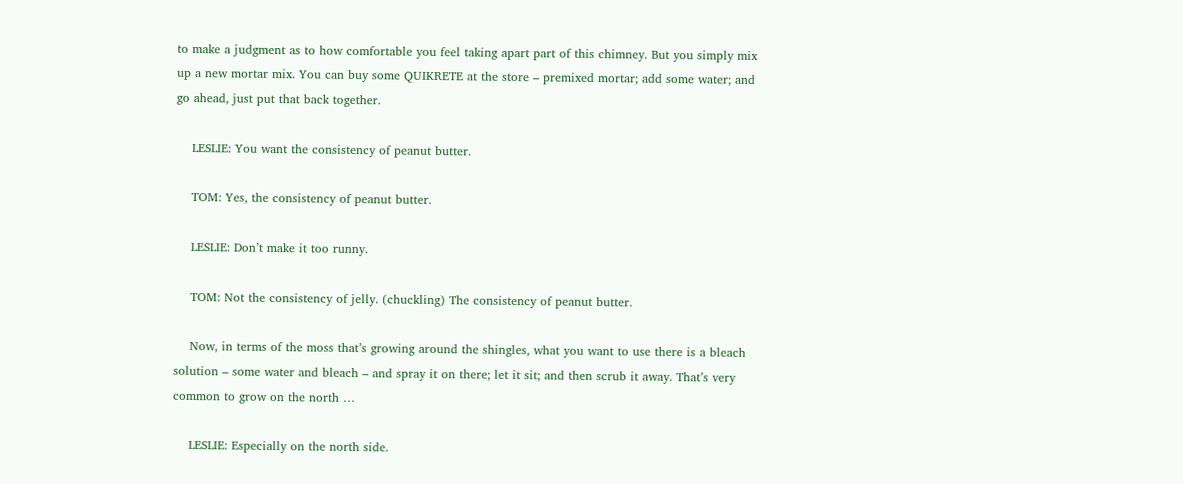to make a judgment as to how comfortable you feel taking apart part of this chimney. But you simply mix up a new mortar mix. You can buy some QUIKRETE at the store – premixed mortar; add some water; and go ahead, just put that back together.

    LESLIE: You want the consistency of peanut butter.

    TOM: Yes, the consistency of peanut butter.

    LESLIE: Don’t make it too runny.

    TOM: Not the consistency of jelly. (chuckling) The consistency of peanut butter.

    Now, in terms of the moss that’s growing around the shingles, what you want to use there is a bleach solution – some water and bleach – and spray it on there; let it sit; and then scrub it away. That’s very common to grow on the north …

    LESLIE: Especially on the north side.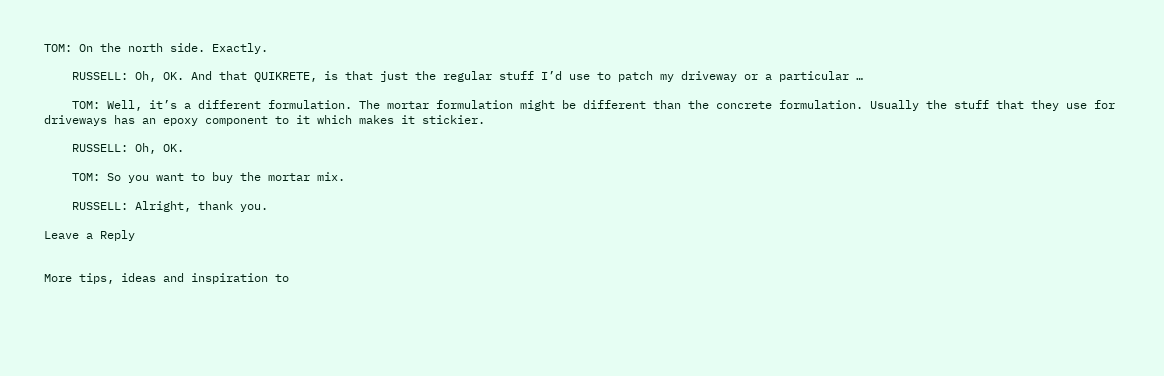TOM: On the north side. Exactly.

    RUSSELL: Oh, OK. And that QUIKRETE, is that just the regular stuff I’d use to patch my driveway or a particular …

    TOM: Well, it’s a different formulation. The mortar formulation might be different than the concrete formulation. Usually the stuff that they use for driveways has an epoxy component to it which makes it stickier.

    RUSSELL: Oh, OK.

    TOM: So you want to buy the mortar mix.

    RUSSELL: Alright, thank you.

Leave a Reply


More tips, ideas and inspiration to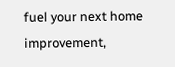fuel your next home improvement,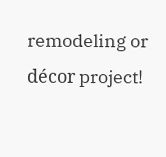remodeling or décor project!